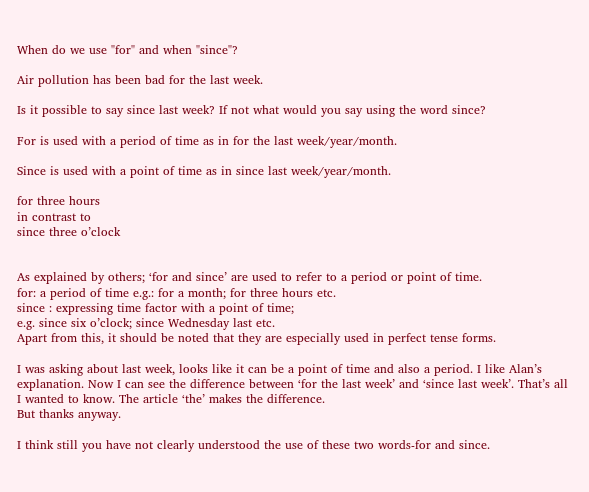When do we use "for" and when "since"?

Air pollution has been bad for the last week.

Is it possible to say since last week? If not what would you say using the word since?

For is used with a period of time as in for the last week/year/month.

Since is used with a point of time as in since last week/year/month.

for three hours
in contrast to
since three o’clock


As explained by others; ‘for and since’ are used to refer to a period or point of time.
for: a period of time e.g.: for a month; for three hours etc.
since : expressing time factor with a point of time;
e.g. since six o’clock; since Wednesday last etc.
Apart from this, it should be noted that they are especially used in perfect tense forms.

I was asking about last week, looks like it can be a point of time and also a period. I like Alan’s explanation. Now I can see the difference between ‘for the last week’ and ‘since last week’. That’s all I wanted to know. The article ‘the’ makes the difference.
But thanks anyway.

I think still you have not clearly understood the use of these two words-for and since.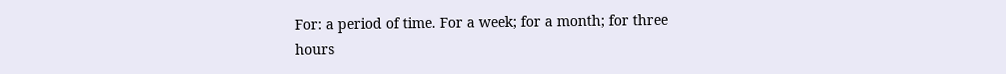For: a period of time. For a week; for a month; for three hours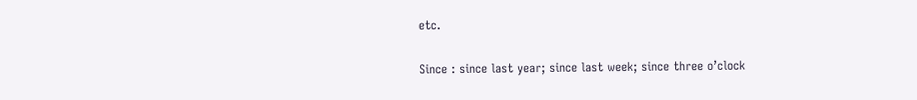etc.

Since : since last year; since last week; since three o’clock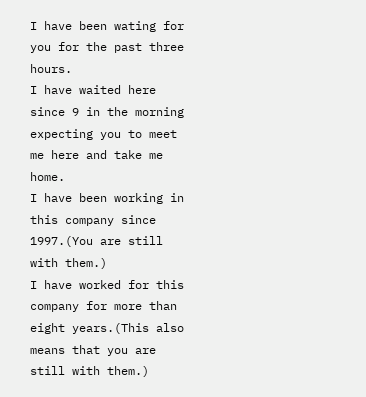I have been wating for you for the past three hours.
I have waited here since 9 in the morning expecting you to meet me here and take me home.
I have been working in this company since 1997.(You are still with them.)
I have worked for this company for more than eight years.(This also means that you are still with them.)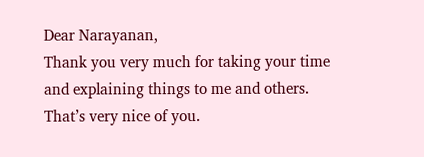Dear Narayanan,
Thank you very much for taking your time and explaining things to me and others. That’s very nice of you.